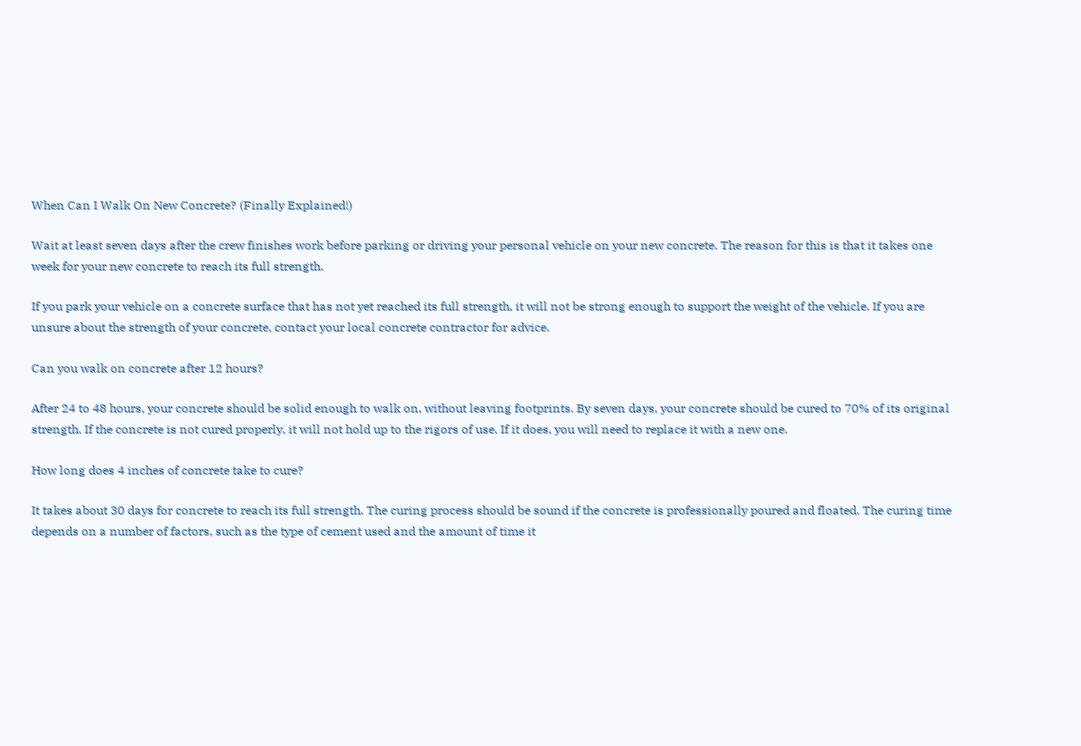When Can I Walk On New Concrete? (Finally Explained!)

Wait at least seven days after the crew finishes work before parking or driving your personal vehicle on your new concrete. The reason for this is that it takes one week for your new concrete to reach its full strength.

If you park your vehicle on a concrete surface that has not yet reached its full strength, it will not be strong enough to support the weight of the vehicle. If you are unsure about the strength of your concrete, contact your local concrete contractor for advice.

Can you walk on concrete after 12 hours?

After 24 to 48 hours, your concrete should be solid enough to walk on, without leaving footprints. By seven days, your concrete should be cured to 70% of its original strength. If the concrete is not cured properly, it will not hold up to the rigors of use. If it does, you will need to replace it with a new one.

How long does 4 inches of concrete take to cure?

It takes about 30 days for concrete to reach its full strength. The curing process should be sound if the concrete is professionally poured and floated. The curing time depends on a number of factors, such as the type of cement used and the amount of time it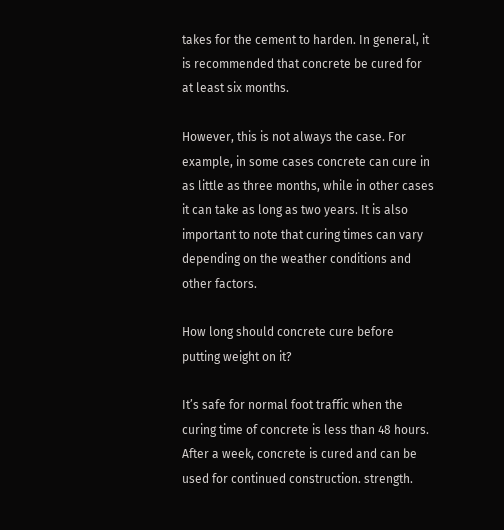takes for the cement to harden. In general, it is recommended that concrete be cured for at least six months.

However, this is not always the case. For example, in some cases concrete can cure in as little as three months, while in other cases it can take as long as two years. It is also important to note that curing times can vary depending on the weather conditions and other factors.

How long should concrete cure before putting weight on it?

It’s safe for normal foot traffic when the curing time of concrete is less than 48 hours. After a week, concrete is cured and can be used for continued construction. strength.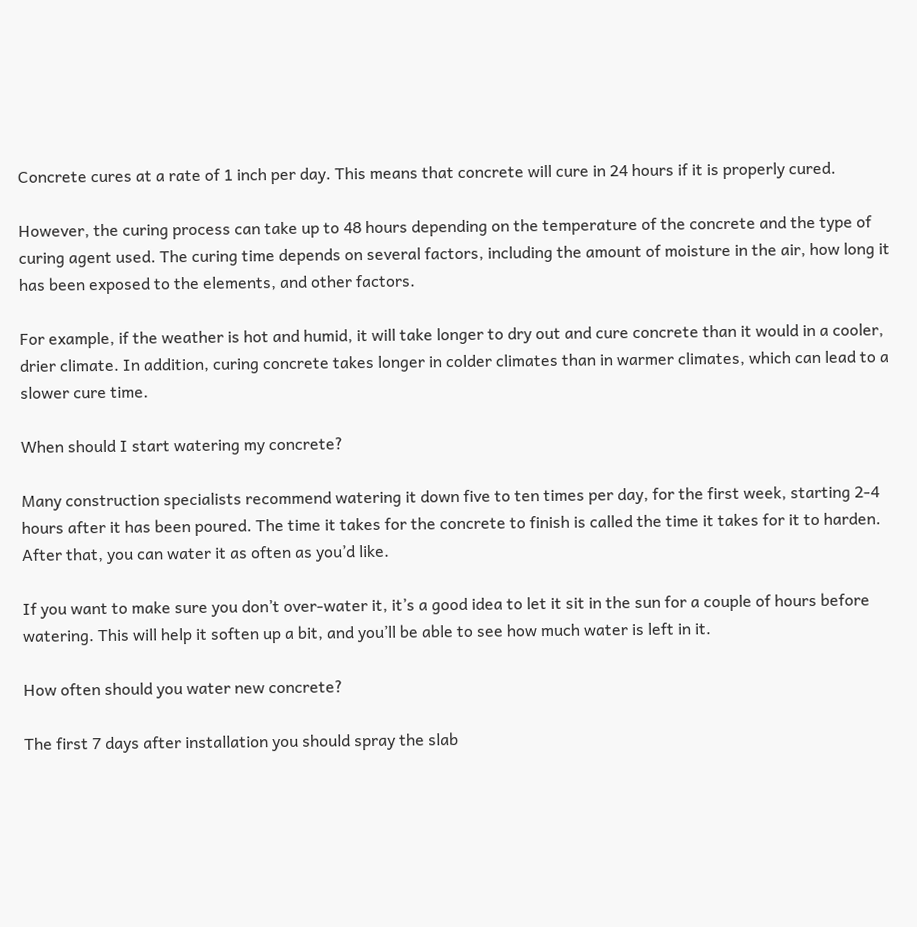Concrete cures at a rate of 1 inch per day. This means that concrete will cure in 24 hours if it is properly cured.

However, the curing process can take up to 48 hours depending on the temperature of the concrete and the type of curing agent used. The curing time depends on several factors, including the amount of moisture in the air, how long it has been exposed to the elements, and other factors.

For example, if the weather is hot and humid, it will take longer to dry out and cure concrete than it would in a cooler, drier climate. In addition, curing concrete takes longer in colder climates than in warmer climates, which can lead to a slower cure time.

When should I start watering my concrete?

Many construction specialists recommend watering it down five to ten times per day, for the first week, starting 2-4 hours after it has been poured. The time it takes for the concrete to finish is called the time it takes for it to harden. After that, you can water it as often as you’d like.

If you want to make sure you don’t over-water it, it’s a good idea to let it sit in the sun for a couple of hours before watering. This will help it soften up a bit, and you’ll be able to see how much water is left in it.

How often should you water new concrete?

The first 7 days after installation you should spray the slab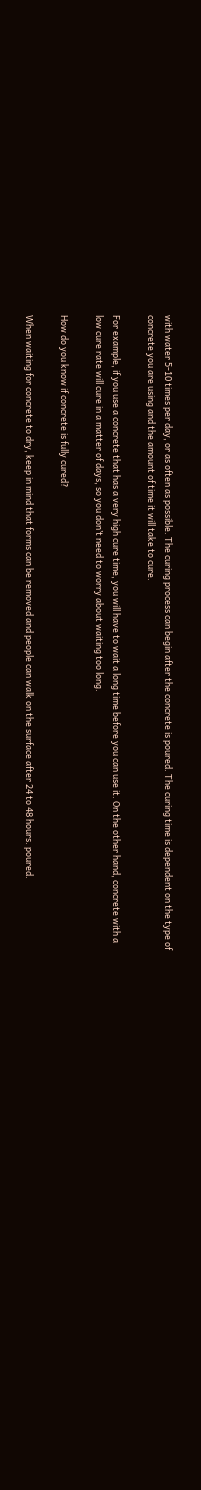with water 5-10 times per day, or as often as possible. The curing process can begin after the concrete is poured. The curing time is dependent on the type of concrete you are using and the amount of time it will take to cure.

For example, if you use a concrete that has a very high cure time, you will have to wait a long time before you can use it. On the other hand, concrete with a low cure rate will cure in a matter of days, so you don’t need to worry about waiting too long.

How do you know if concrete is fully cured?

When waiting for concrete to dry, keep in mind that forms can be removed and people can walk on the surface after 24 to 48 hours. poured.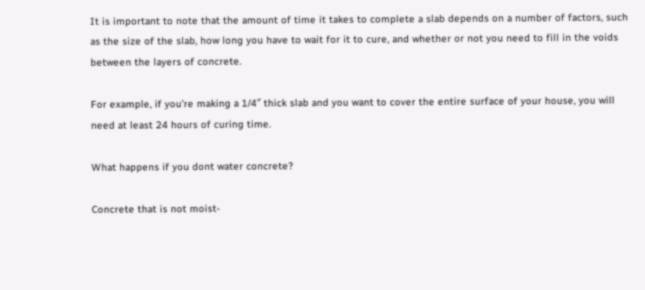It is important to note that the amount of time it takes to complete a slab depends on a number of factors, such as the size of the slab, how long you have to wait for it to cure, and whether or not you need to fill in the voids between the layers of concrete.

For example, if you’re making a 1/4″ thick slab and you want to cover the entire surface of your house, you will need at least 24 hours of curing time.

What happens if you dont water concrete?

Concrete that is not moist-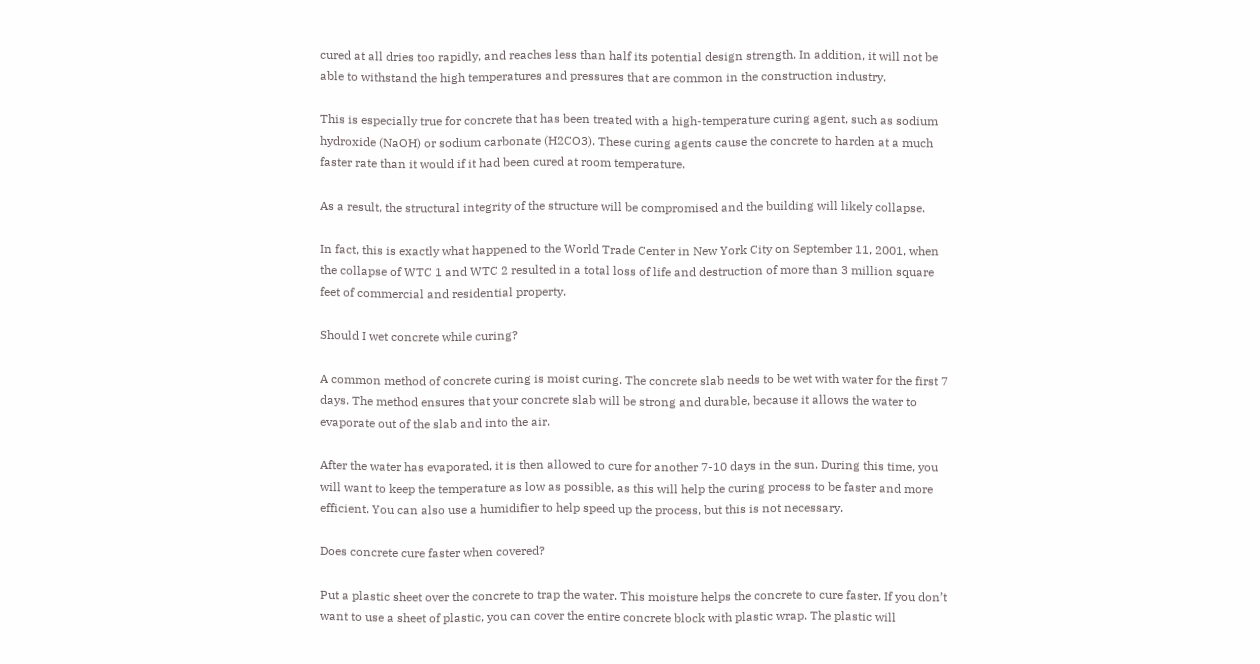cured at all dries too rapidly, and reaches less than half its potential design strength. In addition, it will not be able to withstand the high temperatures and pressures that are common in the construction industry.

This is especially true for concrete that has been treated with a high-temperature curing agent, such as sodium hydroxide (NaOH) or sodium carbonate (H2CO3). These curing agents cause the concrete to harden at a much faster rate than it would if it had been cured at room temperature.

As a result, the structural integrity of the structure will be compromised and the building will likely collapse.

In fact, this is exactly what happened to the World Trade Center in New York City on September 11, 2001, when the collapse of WTC 1 and WTC 2 resulted in a total loss of life and destruction of more than 3 million square feet of commercial and residential property.

Should I wet concrete while curing?

A common method of concrete curing is moist curing. The concrete slab needs to be wet with water for the first 7 days. The method ensures that your concrete slab will be strong and durable, because it allows the water to evaporate out of the slab and into the air.

After the water has evaporated, it is then allowed to cure for another 7-10 days in the sun. During this time, you will want to keep the temperature as low as possible, as this will help the curing process to be faster and more efficient. You can also use a humidifier to help speed up the process, but this is not necessary.

Does concrete cure faster when covered?

Put a plastic sheet over the concrete to trap the water. This moisture helps the concrete to cure faster. If you don’t want to use a sheet of plastic, you can cover the entire concrete block with plastic wrap. The plastic will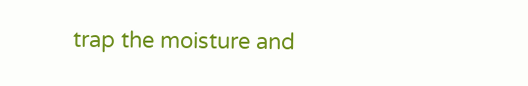trap the moisture and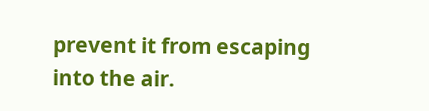prevent it from escaping into the air.